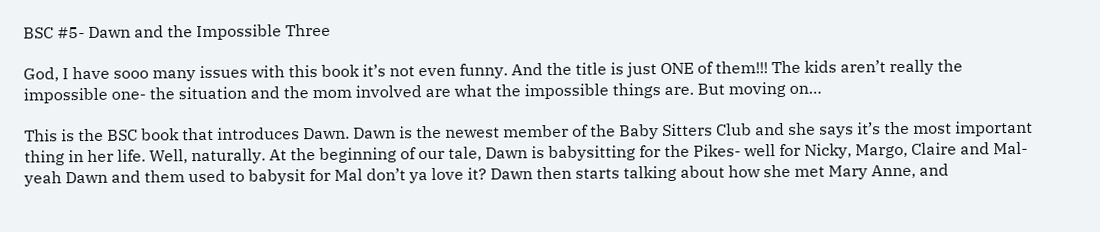BSC #5- Dawn and the Impossible Three

God, I have sooo many issues with this book it’s not even funny. And the title is just ONE of them!!! The kids aren’t really the impossible one- the situation and the mom involved are what the impossible things are. But moving on…

This is the BSC book that introduces Dawn. Dawn is the newest member of the Baby Sitters Club and she says it’s the most important thing in her life. Well, naturally. At the beginning of our tale, Dawn is babysitting for the Pikes- well for Nicky, Margo, Claire and Mal- yeah Dawn and them used to babysit for Mal don’t ya love it? Dawn then starts talking about how she met Mary Anne, and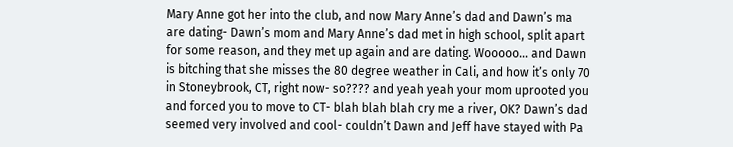Mary Anne got her into the club, and now Mary Anne’s dad and Dawn’s ma are dating- Dawn’s mom and Mary Anne’s dad met in high school, split apart for some reason, and they met up again and are dating. Wooooo… and Dawn is bitching that she misses the 80 degree weather in Cali, and how it’s only 70 in Stoneybrook, CT, right now- so???? and yeah yeah your mom uprooted you and forced you to move to CT- blah blah blah cry me a river, OK? Dawn’s dad seemed very involved and cool- couldn’t Dawn and Jeff have stayed with Pa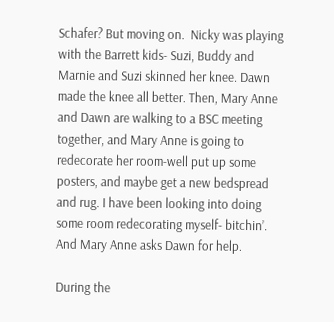Schafer? But moving on.  Nicky was playing with the Barrett kids- Suzi, Buddy and Marnie and Suzi skinned her knee. Dawn made the knee all better. Then, Mary Anne and Dawn are walking to a BSC meeting together, and Mary Anne is going to redecorate her room-well put up some posters, and maybe get a new bedspread and rug. I have been looking into doing some room redecorating myself- bitchin’. And Mary Anne asks Dawn for help.

During the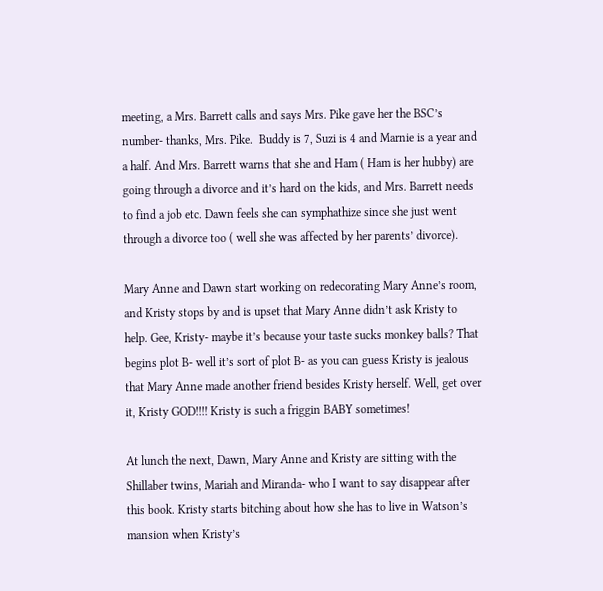meeting, a Mrs. Barrett calls and says Mrs. Pike gave her the BSC’s number- thanks, Mrs. Pike.  Buddy is 7, Suzi is 4 and Marnie is a year and a half. And Mrs. Barrett warns that she and Ham ( Ham is her hubby) are going through a divorce and it’s hard on the kids, and Mrs. Barrett needs to find a job etc. Dawn feels she can symphathize since she just went through a divorce too ( well she was affected by her parents’ divorce).

Mary Anne and Dawn start working on redecorating Mary Anne’s room, and Kristy stops by and is upset that Mary Anne didn’t ask Kristy to help. Gee, Kristy- maybe it’s because your taste sucks monkey balls? That begins plot B- well it’s sort of plot B- as you can guess Kristy is jealous that Mary Anne made another friend besides Kristy herself. Well, get over it, Kristy GOD!!!! Kristy is such a friggin BABY sometimes!

At lunch the next, Dawn, Mary Anne and Kristy are sitting with the Shillaber twins, Mariah and Miranda- who I want to say disappear after this book. Kristy starts bitching about how she has to live in Watson’s mansion when Kristy’s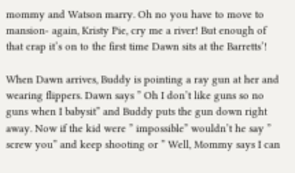mommy and Watson marry. Oh no you have to move to mansion- again, Kristy Pie, cry me a river! But enough of that crap it’s on to the first time Dawn sits at the Barretts’!

When Dawn arrives, Buddy is pointing a ray gun at her and wearing flippers. Dawn says ” Oh I don’t like guns so no guns when I babysit” and Buddy puts the gun down right away. Now if the kid were ” impossible” wouldn’t he say ” screw you” and keep shooting or ” Well, Mommy says I can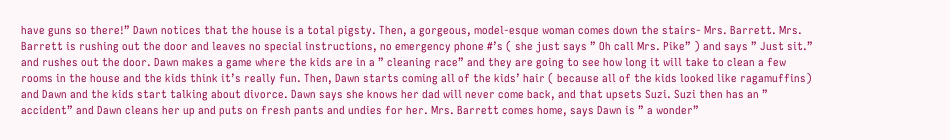have guns so there!” Dawn notices that the house is a total pigsty. Then, a gorgeous, model-esque woman comes down the stairs- Mrs. Barrett. Mrs. Barrett is rushing out the door and leaves no special instructions, no emergency phone #’s ( she just says ” Oh call Mrs. Pike” ) and says ” Just sit.” and rushes out the door. Dawn makes a game where the kids are in a ” cleaning race” and they are going to see how long it will take to clean a few rooms in the house and the kids think it’s really fun. Then, Dawn starts coming all of the kids’ hair ( because all of the kids looked like ragamuffins) and Dawn and the kids start talking about divorce. Dawn says she knows her dad will never come back, and that upsets Suzi. Suzi then has an ” accident” and Dawn cleans her up and puts on fresh pants and undies for her. Mrs. Barrett comes home, says Dawn is ” a wonder”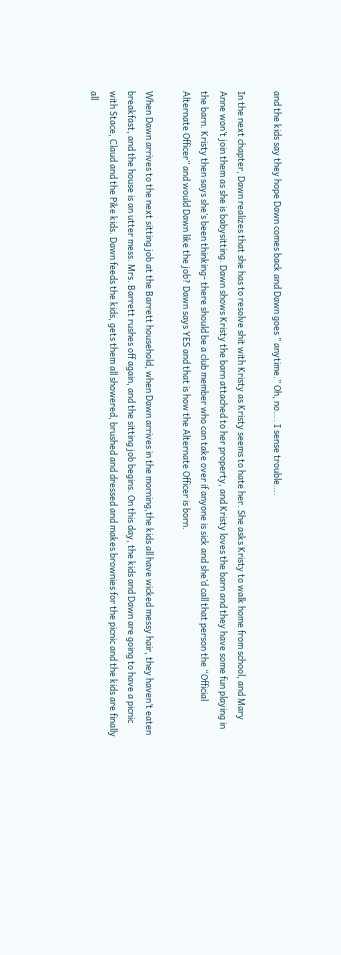and the kids say they hope Dawn comes back and Dawn goes ” anytime.” Oh, no…. I sense trouble….

In the next chapter, Dawn realizes that she has to resolve shit with Kristy as Kristy seems to hate her. She asks Kristy to walk home from school, and Mary Anne won’t join them as she is babysitting. Dawn shows Kristy the barn attached to her property, and Kristy loves the barn and they have some fun playing in the barn. Kristy then says she’s been thinking- there should be a club member who can take over if anyone is sick and she’d call that person the “Official Alternate Officer” and would Dawn like the job? Dawn says YES and that is how the Alternate Officer is born.

When Dawn arrives to the next sitting job at the Barrett household, when Dawn arrives in the morning,the kids all have wicked messy hair, they haven’t eaten breakfast, and the house is an utter mess. Mrs. Barrett rushes off again, and the sitting job begins. On this day, the kids and Dawn are going to have a picnic with Stace, Claud and the Pike kids. Dawn feeds the kids, gets them all showered, brushed and dressed and makes brownies for the picnic and the kids are finally all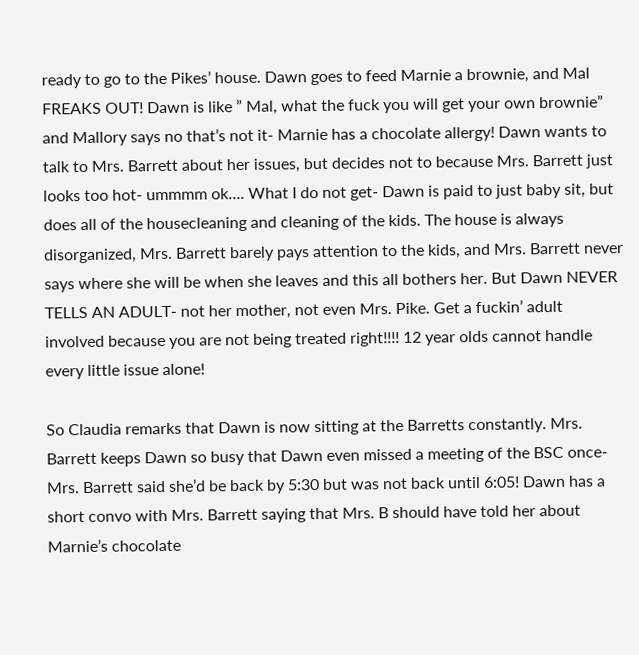ready to go to the Pikes’ house. Dawn goes to feed Marnie a brownie, and Mal FREAKS OUT! Dawn is like ” Mal, what the fuck you will get your own brownie” and Mallory says no that’s not it- Marnie has a chocolate allergy! Dawn wants to talk to Mrs. Barrett about her issues, but decides not to because Mrs. Barrett just looks too hot- ummmm ok…. What I do not get- Dawn is paid to just baby sit, but does all of the housecleaning and cleaning of the kids. The house is always disorganized, Mrs. Barrett barely pays attention to the kids, and Mrs. Barrett never says where she will be when she leaves and this all bothers her. But Dawn NEVER TELLS AN ADULT- not her mother, not even Mrs. Pike. Get a fuckin’ adult involved because you are not being treated right!!!! 12 year olds cannot handle every little issue alone!

So Claudia remarks that Dawn is now sitting at the Barretts constantly. Mrs. Barrett keeps Dawn so busy that Dawn even missed a meeting of the BSC once- Mrs. Barrett said she’d be back by 5:30 but was not back until 6:05! Dawn has a short convo with Mrs. Barrett saying that Mrs. B should have told her about Marnie’s chocolate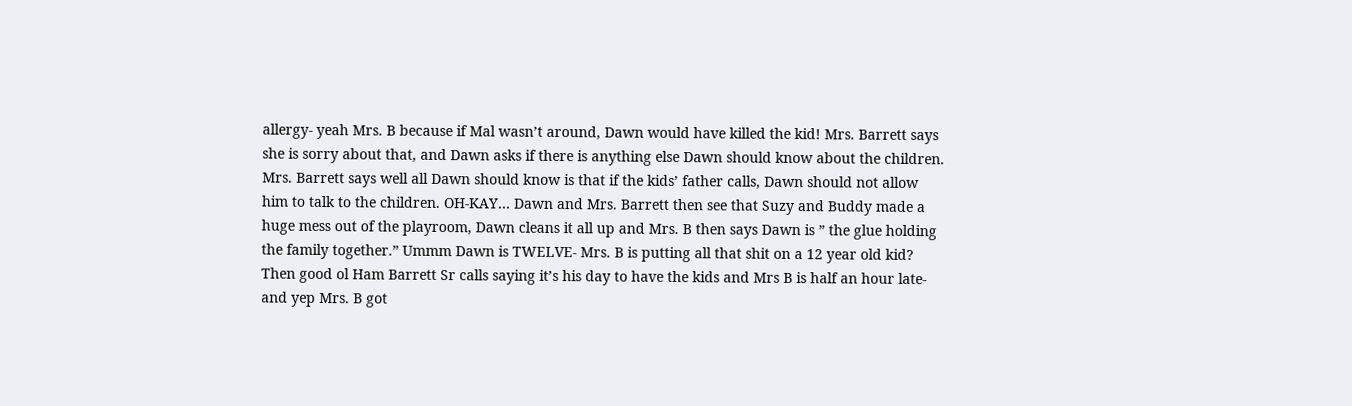allergy- yeah Mrs. B because if Mal wasn’t around, Dawn would have killed the kid! Mrs. Barrett says she is sorry about that, and Dawn asks if there is anything else Dawn should know about the children. Mrs. Barrett says well all Dawn should know is that if the kids’ father calls, Dawn should not allow him to talk to the children. OH-KAY… Dawn and Mrs. Barrett then see that Suzy and Buddy made a huge mess out of the playroom, Dawn cleans it all up and Mrs. B then says Dawn is ” the glue holding the family together.” Ummm Dawn is TWELVE- Mrs. B is putting all that shit on a 12 year old kid? Then good ol Ham Barrett Sr calls saying it’s his day to have the kids and Mrs B is half an hour late- and yep Mrs. B got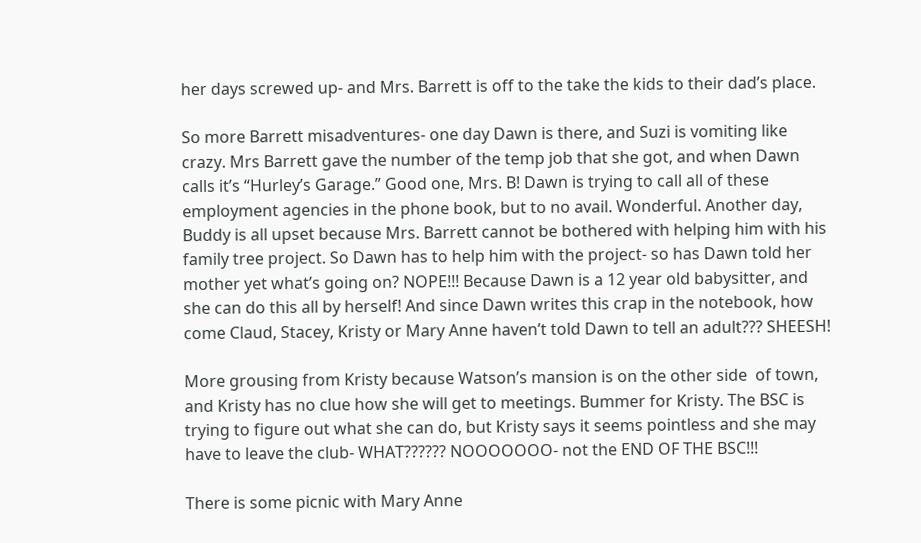her days screwed up- and Mrs. Barrett is off to the take the kids to their dad’s place.

So more Barrett misadventures- one day Dawn is there, and Suzi is vomiting like crazy. Mrs Barrett gave the number of the temp job that she got, and when Dawn calls it’s “Hurley’s Garage.” Good one, Mrs. B! Dawn is trying to call all of these employment agencies in the phone book, but to no avail. Wonderful. Another day, Buddy is all upset because Mrs. Barrett cannot be bothered with helping him with his family tree project. So Dawn has to help him with the project- so has Dawn told her mother yet what’s going on? NOPE!!! Because Dawn is a 12 year old babysitter, and she can do this all by herself! And since Dawn writes this crap in the notebook, how come Claud, Stacey, Kristy or Mary Anne haven’t told Dawn to tell an adult??? SHEESH!

More grousing from Kristy because Watson’s mansion is on the other side  of town, and Kristy has no clue how she will get to meetings. Bummer for Kristy. The BSC is trying to figure out what she can do, but Kristy says it seems pointless and she may have to leave the club- WHAT?????? NOOOOOOO- not the END OF THE BSC!!!

There is some picnic with Mary Anne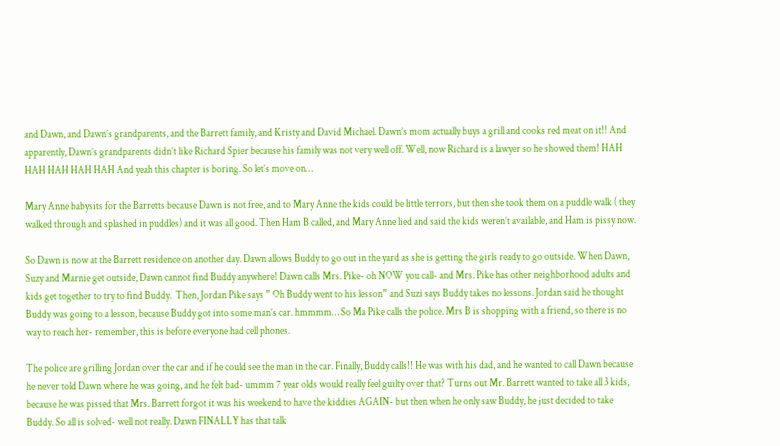and Dawn, and Dawn’s grandparents, and the Barrett family, and Kristy and David Michael. Dawn’s mom actually buys a grill and cooks red meat on it!! And apparently, Dawn’s grandparents didn’t like Richard Spier because his family was not very well off. Well, now Richard is a lawyer so he showed them! HAH HAH HAH HAH HAH And yeah this chapter is boring. So let’s move on…

Mary Anne babysits for the Barretts because Dawn is not free, and to Mary Anne the kids could be little terrors, but then she took them on a puddle walk ( they walked through and splashed in puddles) and it was all good. Then Ham B called, and Mary Anne lied and said the kids weren’t available, and Ham is pissy now.

So Dawn is now at the Barrett residence on another day. Dawn allows Buddy to go out in the yard as she is getting the girls ready to go outside. When Dawn, Suzy and Marnie get outside, Dawn cannot find Buddy anywhere! Dawn calls Mrs. Pike- oh NOW you call- and Mrs. Pike has other neighborhood adults and kids get together to try to find Buddy.  Then, Jordan Pike says ” Oh Buddy went to his lesson” and Suzi says Buddy takes no lessons. Jordan said he thought Buddy was going to a lesson, because Buddy got into some man’s car. hmmmm… So Ma Pike calls the police. Mrs B is shopping with a friend, so there is no way to reach her- remember, this is before everyone had cell phones.

The police are grilling Jordan over the car and if he could see the man in the car. Finally, Buddy calls!! He was with his dad, and he wanted to call Dawn because he never told Dawn where he was going, and he felt bad- ummm 7 year olds would really feel guilty over that? Turns out Mr. Barrett wanted to take all 3 kids, because he was pissed that Mrs. Barrett forgot it was his weekend to have the kiddies AGAIN- but then when he only saw Buddy, he just decided to take Buddy. So all is solved- well not really. Dawn FINALLY has that talk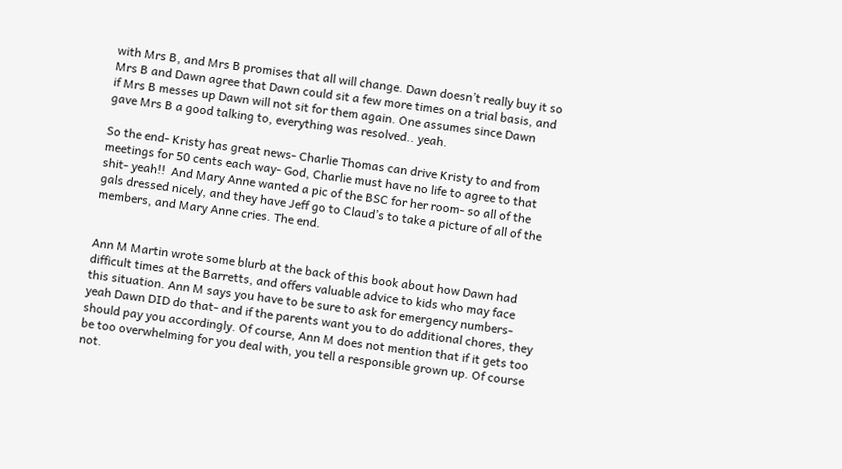with Mrs B, and Mrs B promises that all will change. Dawn doesn’t really buy it so Mrs B and Dawn agree that Dawn could sit a few more times on a trial basis, and if Mrs B messes up Dawn will not sit for them again. One assumes since Dawn gave Mrs B a good talking to, everything was resolved.. yeah.

So the end- Kristy has great news- Charlie Thomas can drive Kristy to and from meetings for 50 cents each way- God, Charlie must have no life to agree to that shit- yeah!!  And Mary Anne wanted a pic of the BSC for her room- so all of the gals dressed nicely, and they have Jeff go to Claud’s to take a picture of all of the members, and Mary Anne cries. The end.


Ann M Martin wrote some blurb at the back of this book about how Dawn had difficult times at the Barretts, and offers valuable advice to kids who may face this situation. Ann M says you have to be sure to ask for emergency numbers- yeah Dawn DID do that- and if the parents want you to do additional chores, they should pay you accordingly. Of course, Ann M does not mention that if it gets too be too overwhelming for you deal with, you tell a responsible grown up. Of course not.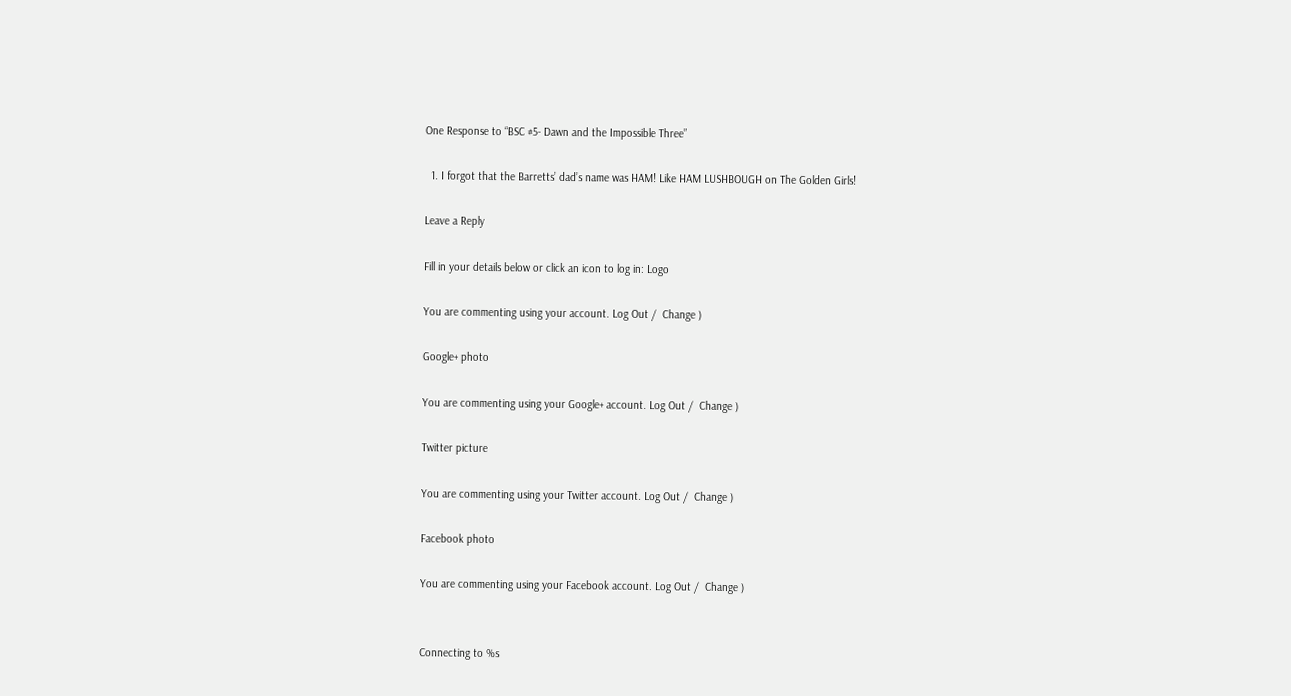One Response to “BSC #5- Dawn and the Impossible Three”

  1. I forgot that the Barretts’ dad’s name was HAM! Like HAM LUSHBOUGH on The Golden Girls!

Leave a Reply

Fill in your details below or click an icon to log in: Logo

You are commenting using your account. Log Out /  Change )

Google+ photo

You are commenting using your Google+ account. Log Out /  Change )

Twitter picture

You are commenting using your Twitter account. Log Out /  Change )

Facebook photo

You are commenting using your Facebook account. Log Out /  Change )


Connecting to %s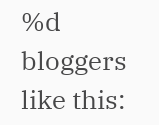%d bloggers like this: